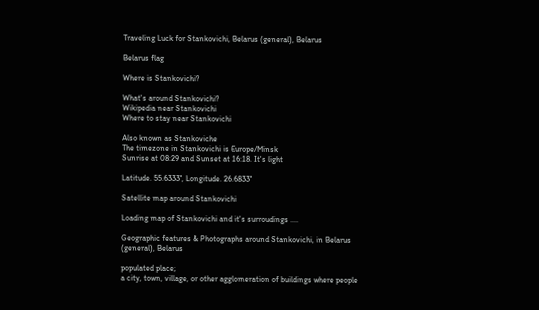Traveling Luck for Stankovichi, Belarus (general), Belarus

Belarus flag

Where is Stankovichi?

What's around Stankovichi?
Wikipedia near Stankovichi
Where to stay near Stankovichi

Also known as Stankoviche
The timezone in Stankovichi is Europe/Minsk
Sunrise at 08:29 and Sunset at 16:18. It's light

Latitude. 55.6333°, Longitude. 26.6833°

Satellite map around Stankovichi

Loading map of Stankovichi and it's surroudings ....

Geographic features & Photographs around Stankovichi, in Belarus (general), Belarus

populated place;
a city, town, village, or other agglomeration of buildings where people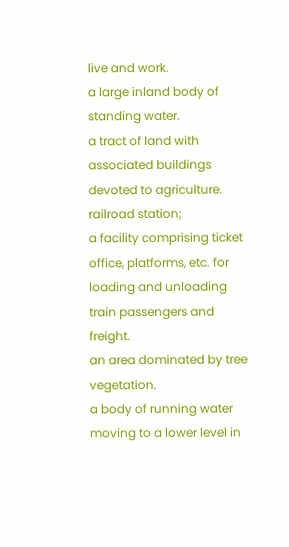live and work.
a large inland body of standing water.
a tract of land with associated buildings devoted to agriculture.
railroad station;
a facility comprising ticket office, platforms, etc. for loading and unloading train passengers and freight.
an area dominated by tree vegetation.
a body of running water moving to a lower level in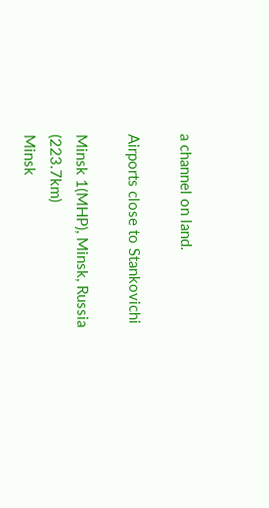a channel on land.

Airports close to Stankovichi

Minsk 1(MHP), Minsk, Russia (223.7km)
Minsk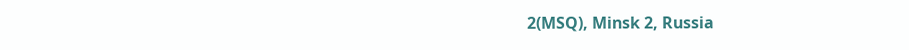2(MSQ), Minsk 2, Russia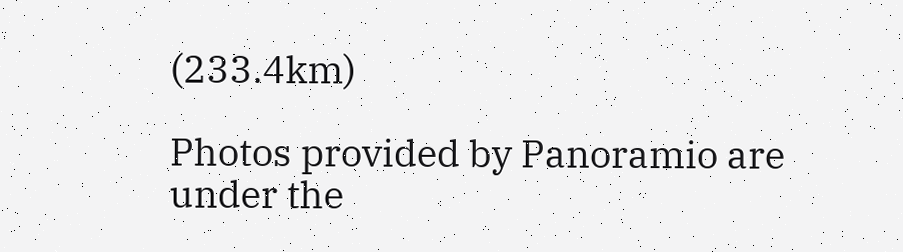(233.4km)

Photos provided by Panoramio are under the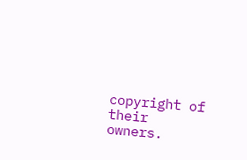copyright of their owners.